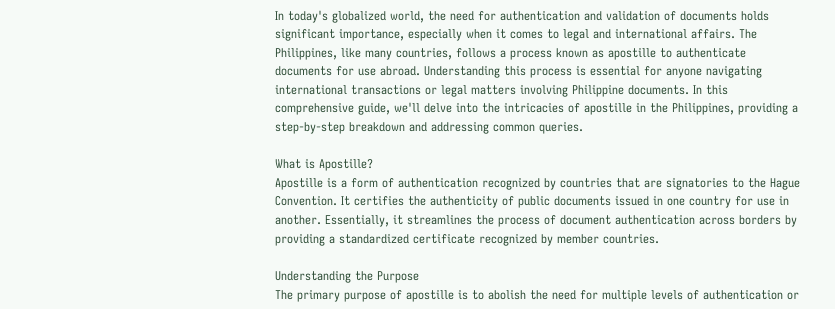In today's globalized world, the need for authentication and validation of documents holds significant importance, especially when it comes to legal and international affairs. The Philippines, like many countries, follows a process known as apostille to authenticate documents for use abroad. Understanding this process is essential for anyone navigating international transactions or legal matters involving Philippine documents. In this comprehensive guide, we'll delve into the intricacies of apostille in the Philippines, providing a step-by-step breakdown and addressing common queries.

What is Apostille?
Apostille is a form of authentication recognized by countries that are signatories to the Hague Convention. It certifies the authenticity of public documents issued in one country for use in another. Essentially, it streamlines the process of document authentication across borders by providing a standardized certificate recognized by member countries.

Understanding the Purpose
The primary purpose of apostille is to abolish the need for multiple levels of authentication or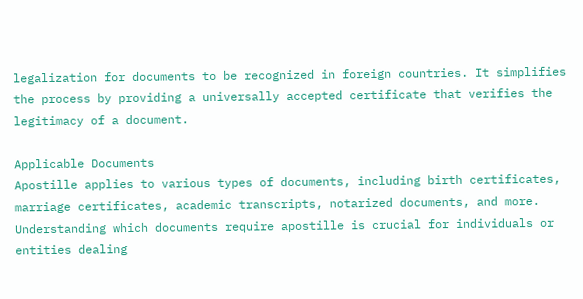legalization for documents to be recognized in foreign countries. It simplifies the process by providing a universally accepted certificate that verifies the legitimacy of a document.

Applicable Documents
Apostille applies to various types of documents, including birth certificates, marriage certificates, academic transcripts, notarized documents, and more. Understanding which documents require apostille is crucial for individuals or entities dealing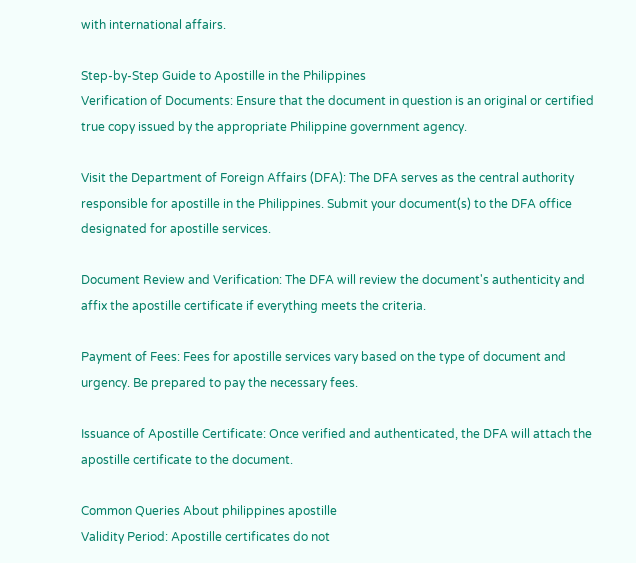with international affairs.

Step-by-Step Guide to Apostille in the Philippines
Verification of Documents: Ensure that the document in question is an original or certified true copy issued by the appropriate Philippine government agency.

Visit the Department of Foreign Affairs (DFA): The DFA serves as the central authority responsible for apostille in the Philippines. Submit your document(s) to the DFA office designated for apostille services.

Document Review and Verification: The DFA will review the document's authenticity and affix the apostille certificate if everything meets the criteria.

Payment of Fees: Fees for apostille services vary based on the type of document and urgency. Be prepared to pay the necessary fees.

Issuance of Apostille Certificate: Once verified and authenticated, the DFA will attach the apostille certificate to the document.

Common Queries About philippines apostille
Validity Period: Apostille certificates do not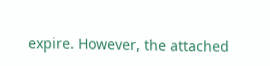expire. However, the attached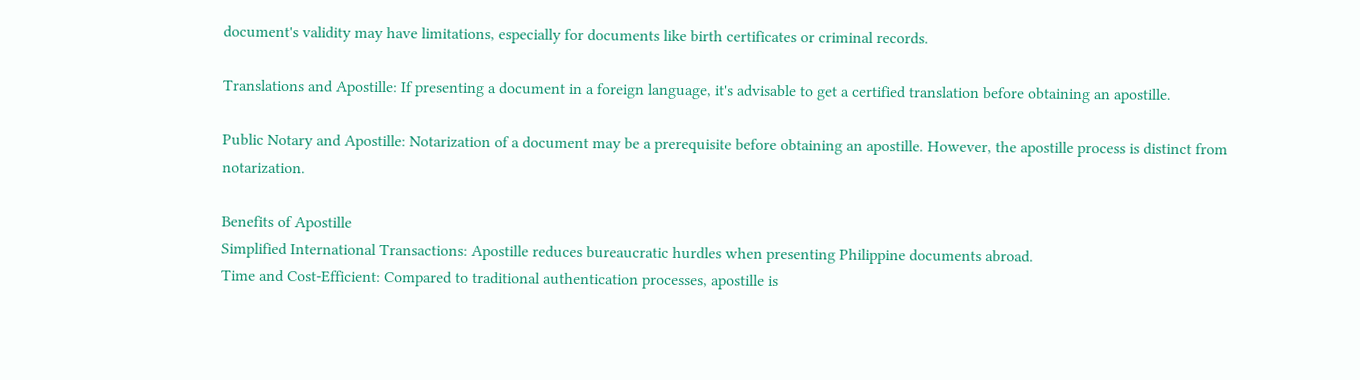document's validity may have limitations, especially for documents like birth certificates or criminal records.

Translations and Apostille: If presenting a document in a foreign language, it's advisable to get a certified translation before obtaining an apostille.

Public Notary and Apostille: Notarization of a document may be a prerequisite before obtaining an apostille. However, the apostille process is distinct from notarization.

Benefits of Apostille
Simplified International Transactions: Apostille reduces bureaucratic hurdles when presenting Philippine documents abroad.
Time and Cost-Efficient: Compared to traditional authentication processes, apostille is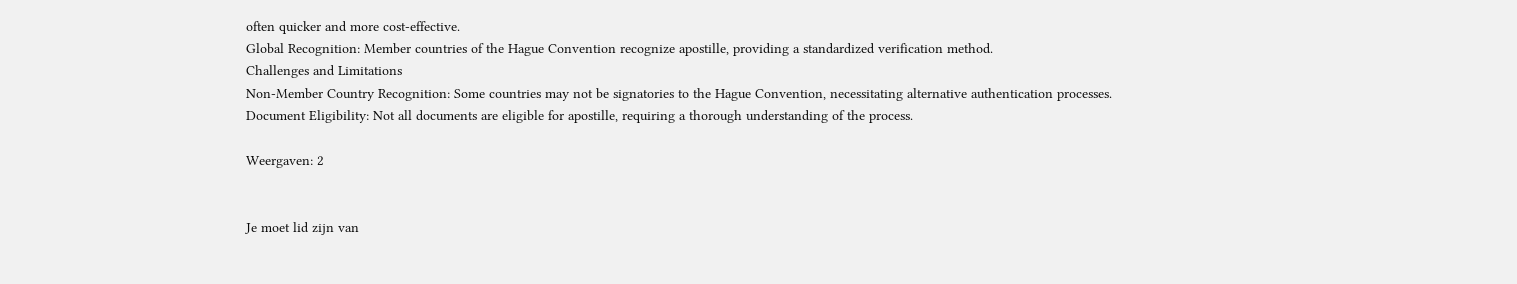often quicker and more cost-effective.
Global Recognition: Member countries of the Hague Convention recognize apostille, providing a standardized verification method.
Challenges and Limitations
Non-Member Country Recognition: Some countries may not be signatories to the Hague Convention, necessitating alternative authentication processes.
Document Eligibility: Not all documents are eligible for apostille, requiring a thorough understanding of the process.

Weergaven: 2


Je moet lid zijn van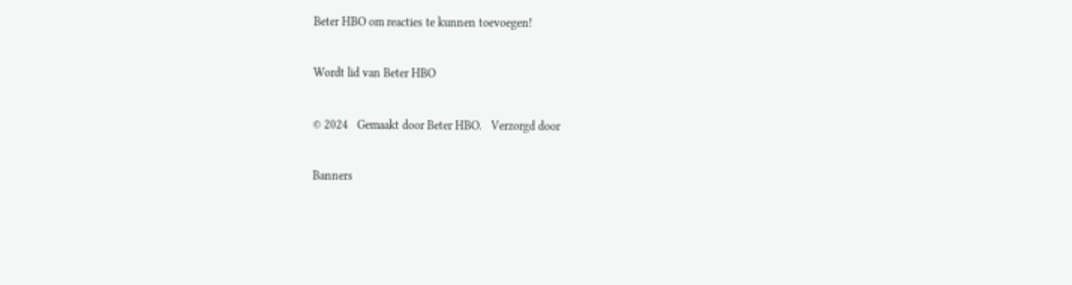Beter HBO om reacties te kunnen toevoegen!

Wordt lid van Beter HBO

© 2024   Gemaakt door Beter HBO.   Verzorgd door

Banners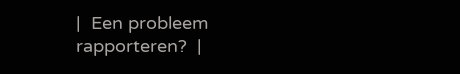|  Een probleem rapporteren?  |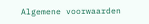Algemene voorwaarden